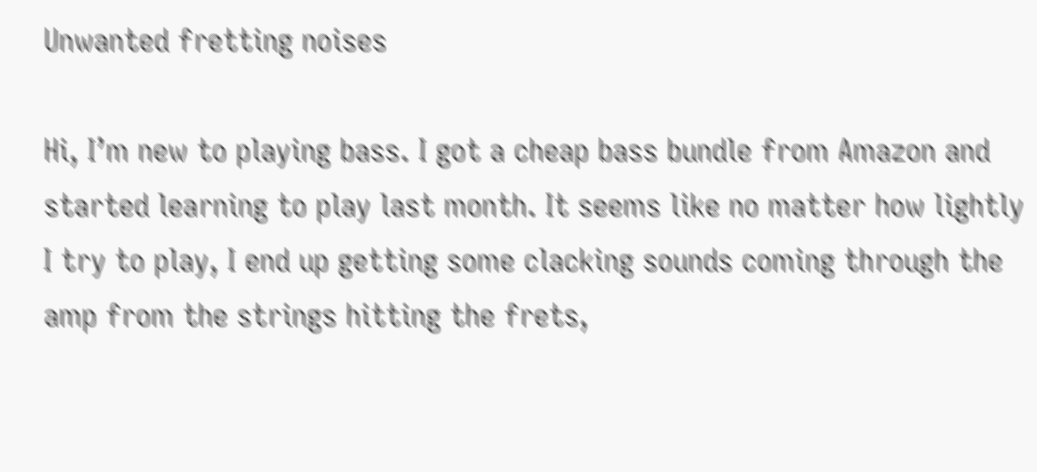Unwanted fretting noises

Hi, I’m new to playing bass. I got a cheap bass bundle from Amazon and started learning to play last month. It seems like no matter how lightly I try to play, I end up getting some clacking sounds coming through the amp from the strings hitting the frets,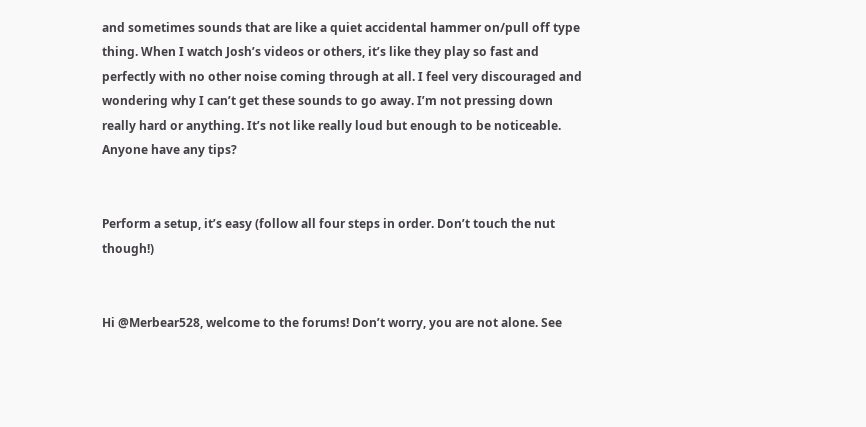and sometimes sounds that are like a quiet accidental hammer on/pull off type thing. When I watch Josh’s videos or others, it’s like they play so fast and perfectly with no other noise coming through at all. I feel very discouraged and wondering why I can’t get these sounds to go away. I’m not pressing down really hard or anything. It’s not like really loud but enough to be noticeable. Anyone have any tips?


Perform a setup, it’s easy (follow all four steps in order. Don’t touch the nut though!)


Hi @Merbear528, welcome to the forums! Don’t worry, you are not alone. See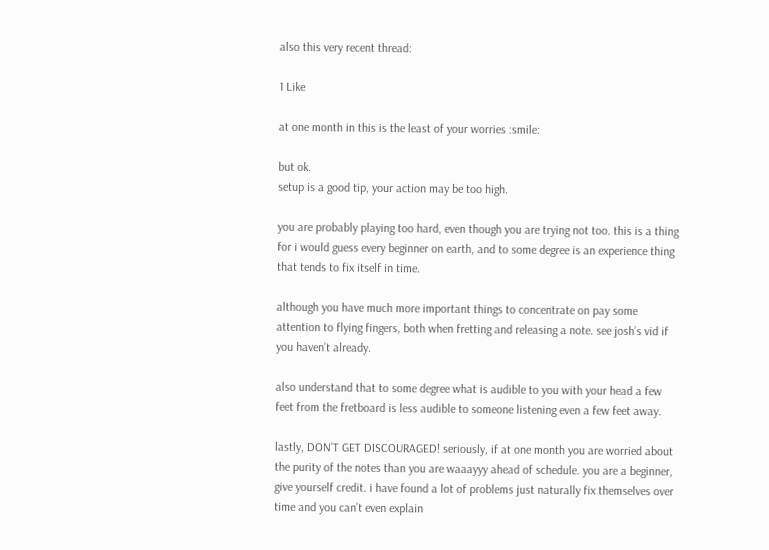also this very recent thread:

1 Like

at one month in this is the least of your worries :smile:

but ok.
setup is a good tip, your action may be too high.

you are probably playing too hard, even though you are trying not too. this is a thing for i would guess every beginner on earth, and to some degree is an experience thing that tends to fix itself in time.

although you have much more important things to concentrate on pay some attention to flying fingers, both when fretting and releasing a note. see josh’s vid if you haven’t already.

also understand that to some degree what is audible to you with your head a few feet from the fretboard is less audible to someone listening even a few feet away.

lastly, DON’T GET DISCOURAGED! seriously, if at one month you are worried about the purity of the notes than you are waaayyy ahead of schedule. you are a beginner, give yourself credit. i have found a lot of problems just naturally fix themselves over time and you can’t even explain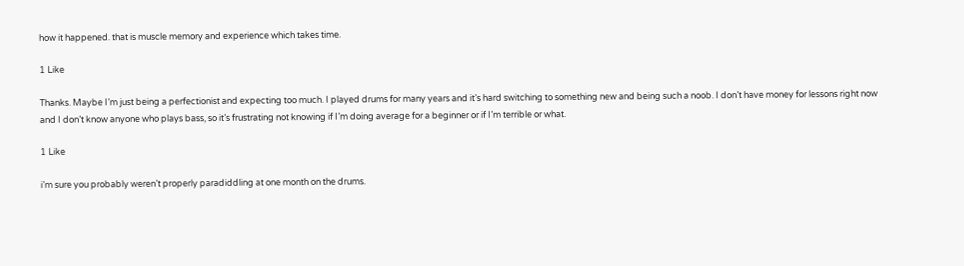how it happened. that is muscle memory and experience which takes time.

1 Like

Thanks. Maybe I’m just being a perfectionist and expecting too much. I played drums for many years and it’s hard switching to something new and being such a noob. I don’t have money for lessons right now and I don’t know anyone who plays bass, so it’s frustrating not knowing if I’m doing average for a beginner or if I’m terrible or what.

1 Like

i’m sure you probably weren’t properly paradiddling at one month on the drums.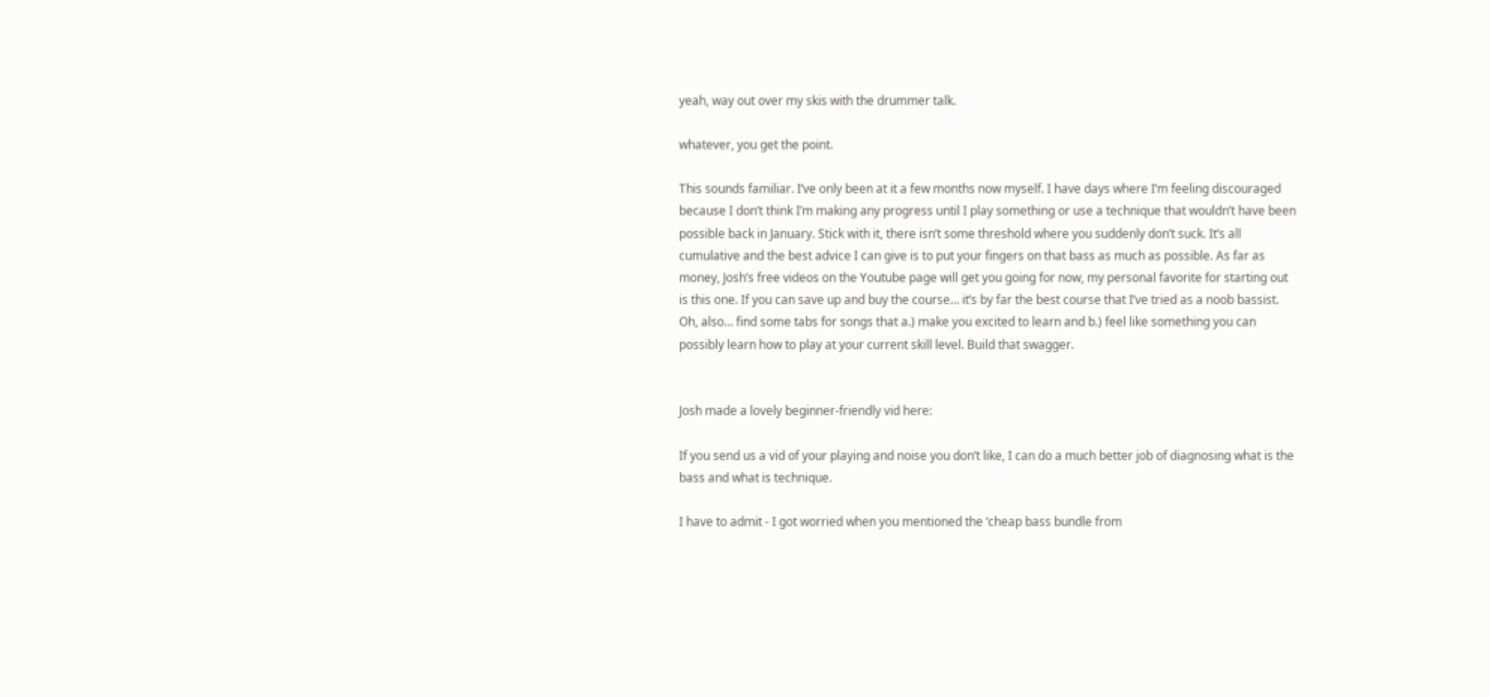yeah, way out over my skis with the drummer talk.

whatever, you get the point.

This sounds familiar. I’ve only been at it a few months now myself. I have days where I’m feeling discouraged because I don’t think I’m making any progress until I play something or use a technique that wouldn’t have been possible back in January. Stick with it, there isn’t some threshold where you suddenly don’t suck. It’s all cumulative and the best advice I can give is to put your fingers on that bass as much as possible. As far as money, Josh’s free videos on the Youtube page will get you going for now, my personal favorite for starting out is this one. If you can save up and buy the course… it’s by far the best course that I’ve tried as a noob bassist. Oh, also… find some tabs for songs that a.) make you excited to learn and b.) feel like something you can possibly learn how to play at your current skill level. Build that swagger.


Josh made a lovely beginner-friendly vid here:

If you send us a vid of your playing and noise you don’t like, I can do a much better job of diagnosing what is the bass and what is technique.

I have to admit - I got worried when you mentioned the ‘cheap bass bundle from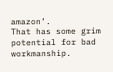amazon’.
That has some grim potential for bad workmanship.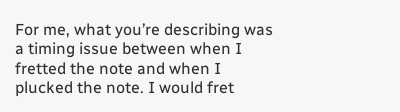For me, what you’re describing was a timing issue between when I fretted the note and when I plucked the note. I would fret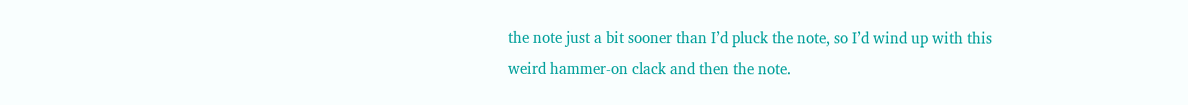the note just a bit sooner than I’d pluck the note, so I’d wind up with this weird hammer-on clack and then the note.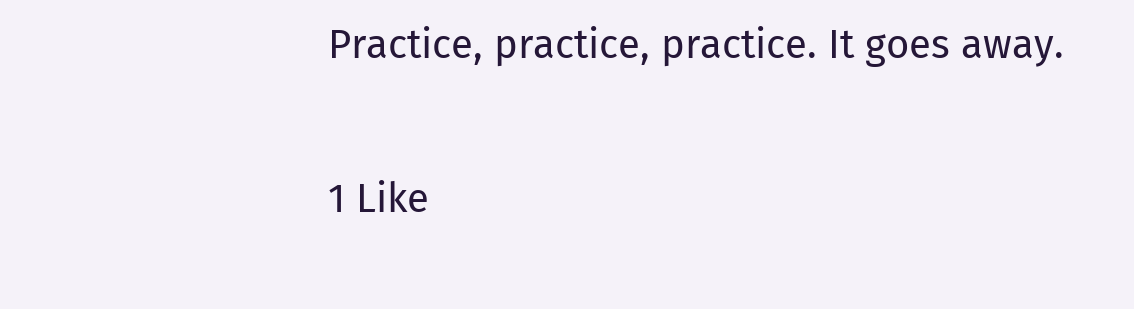Practice, practice, practice. It goes away.

1 Like